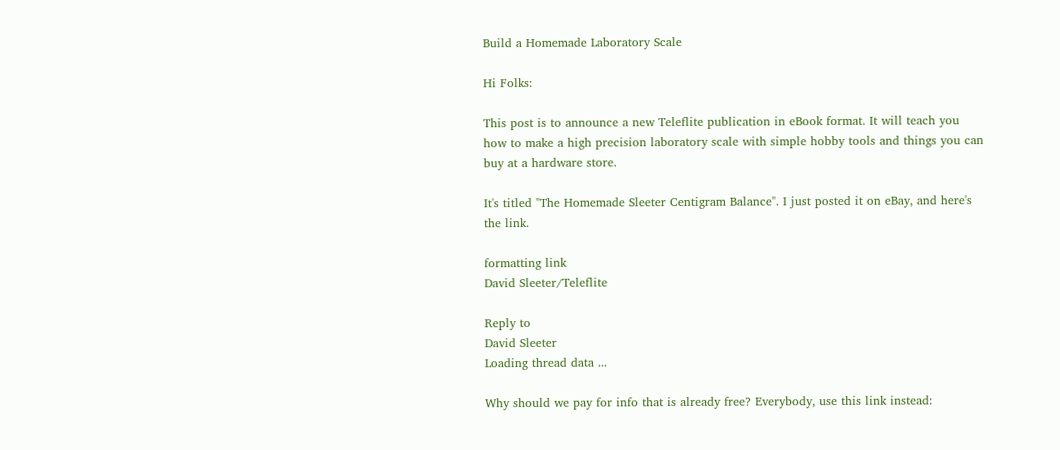Build a Homemade Laboratory Scale

Hi Folks:

This post is to announce a new Teleflite publication in eBook format. It will teach you how to make a high precision laboratory scale with simple hobby tools and things you can buy at a hardware store.

It's titled "The Homemade Sleeter Centigram Balance". I just posted it on eBay, and here's the link.

formatting link
David Sleeter/Teleflite

Reply to
David Sleeter
Loading thread data ...

Why should we pay for info that is already free? Everybody, use this link instead: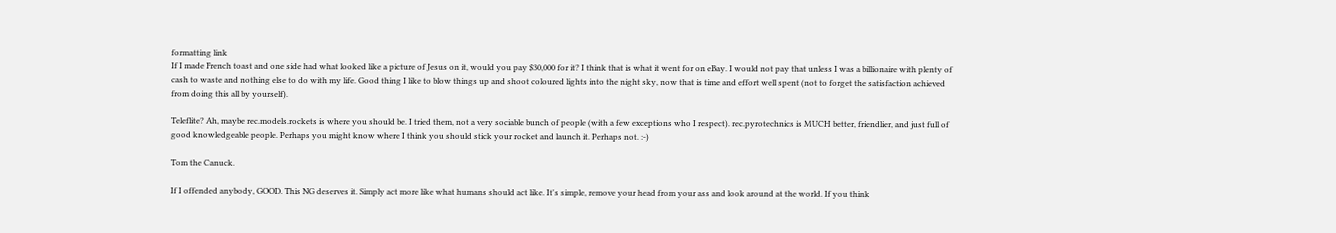formatting link
If I made French toast and one side had what looked like a picture of Jesus on it, would you pay $30,000 for it? I think that is what it went for on eBay. I would not pay that unless I was a billionaire with plenty of cash to waste and nothing else to do with my life. Good thing I like to blow things up and shoot coloured lights into the night sky, now that is time and effort well spent (not to forget the satisfaction achieved from doing this all by yourself).

Teleflite? Ah, maybe rec.models.rockets is where you should be. I tried them, not a very sociable bunch of people (with a few exceptions who I respect). rec.pyrotechnics is MUCH better, friendlier, and just full of good knowledgeable people. Perhaps you might know where I think you should stick your rocket and launch it. Perhaps not. :-)

Tom the Canuck.

If I offended anybody, GOOD. This NG deserves it. Simply act more like what humans should act like. It's simple, remove your head from your ass and look around at the world. If you think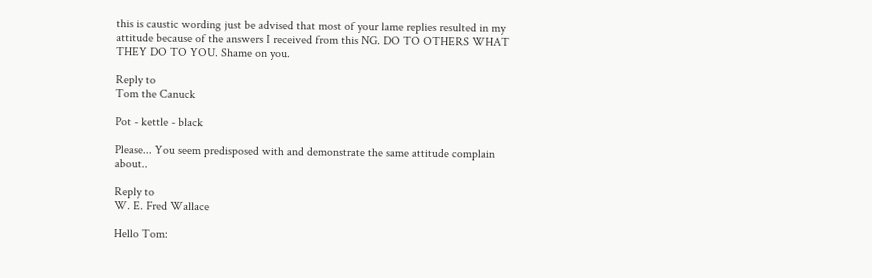this is caustic wording just be advised that most of your lame replies resulted in my attitude because of the answers I received from this NG. DO TO OTHERS WHAT THEY DO TO YOU. Shame on you.

Reply to
Tom the Canuck

Pot - kettle - black

Please... You seem predisposed with and demonstrate the same attitude complain about..

Reply to
W. E. Fred Wallace

Hello Tom: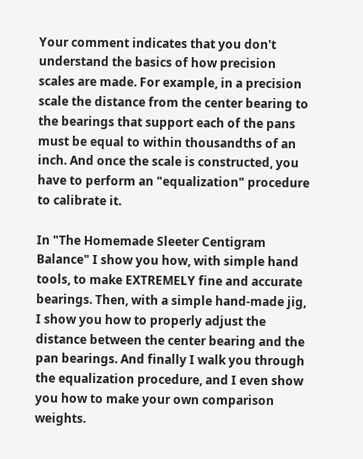Your comment indicates that you don't understand the basics of how precision scales are made. For example, in a precision scale the distance from the center bearing to the bearings that support each of the pans must be equal to within thousandths of an inch. And once the scale is constructed, you have to perform an "equalization" procedure to calibrate it.

In "The Homemade Sleeter Centigram Balance" I show you how, with simple hand tools, to make EXTREMELY fine and accurate bearings. Then, with a simple hand-made jig, I show you how to properly adjust the distance between the center bearing and the pan bearings. And finally I walk you through the equalization procedure, and I even show you how to make your own comparison weights.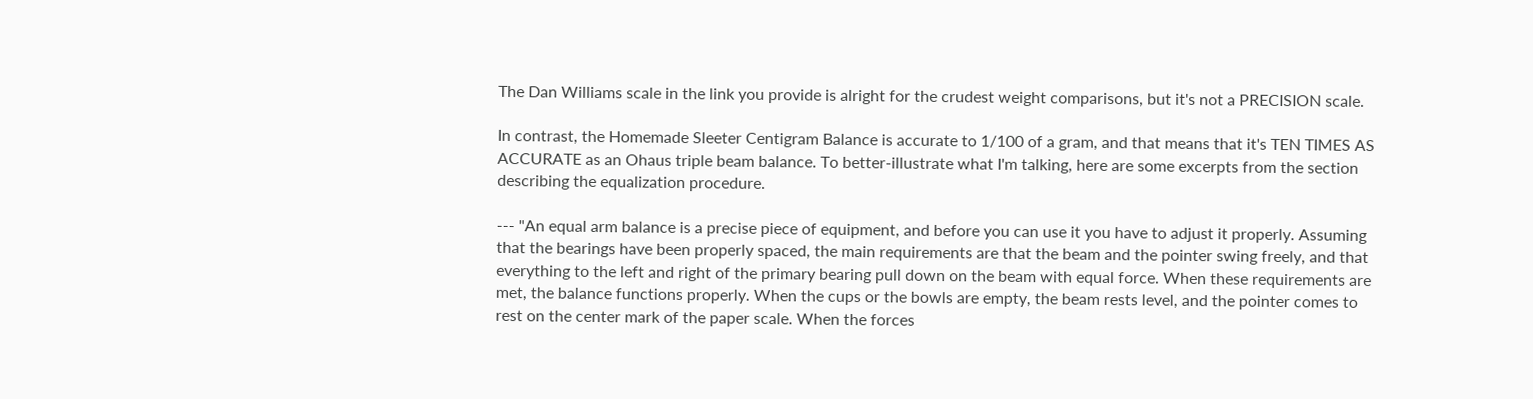The Dan Williams scale in the link you provide is alright for the crudest weight comparisons, but it's not a PRECISION scale.

In contrast, the Homemade Sleeter Centigram Balance is accurate to 1/100 of a gram, and that means that it's TEN TIMES AS ACCURATE as an Ohaus triple beam balance. To better-illustrate what I'm talking, here are some excerpts from the section describing the equalization procedure.

--- "An equal arm balance is a precise piece of equipment, and before you can use it you have to adjust it properly. Assuming that the bearings have been properly spaced, the main requirements are that the beam and the pointer swing freely, and that everything to the left and right of the primary bearing pull down on the beam with equal force. When these requirements are met, the balance functions properly. When the cups or the bowls are empty, the beam rests level, and the pointer comes to rest on the center mark of the paper scale. When the forces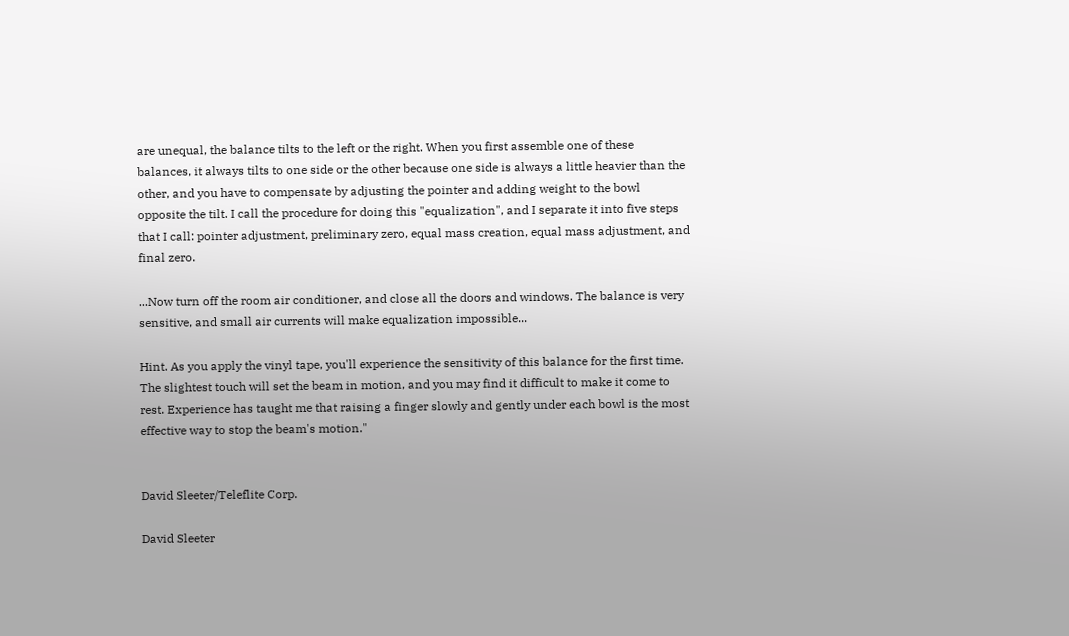are unequal, the balance tilts to the left or the right. When you first assemble one of these balances, it always tilts to one side or the other because one side is always a little heavier than the other, and you have to compensate by adjusting the pointer and adding weight to the bowl opposite the tilt. I call the procedure for doing this "equalization", and I separate it into five steps that I call: pointer adjustment, preliminary zero, equal mass creation, equal mass adjustment, and final zero.

...Now turn off the room air conditioner, and close all the doors and windows. The balance is very sensitive, and small air currents will make equalization impossible...

Hint. As you apply the vinyl tape, you'll experience the sensitivity of this balance for the first time. The slightest touch will set the beam in motion, and you may find it difficult to make it come to rest. Experience has taught me that raising a finger slowly and gently under each bowl is the most effective way to stop the beam's motion."


David Sleeter/Teleflite Corp.

David Sleeter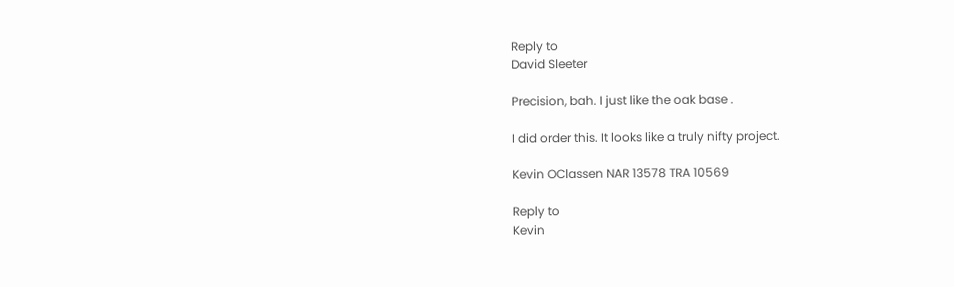Reply to
David Sleeter

Precision, bah. I just like the oak base .

I did order this. It looks like a truly nifty project.

Kevin OClassen NAR 13578 TRA 10569

Reply to
Kevin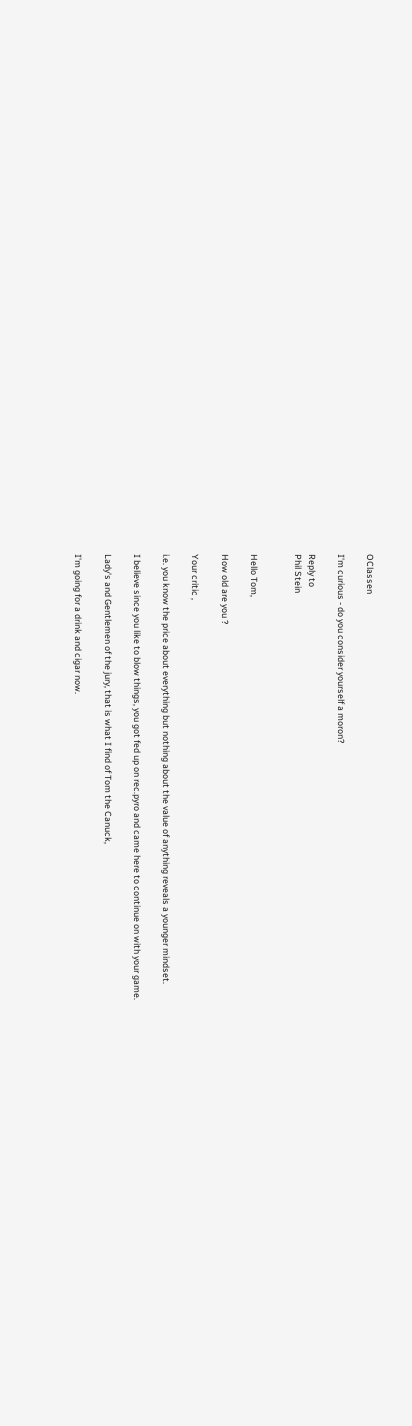OClassen

I'm curious - do you consider yourself a moron?

Reply to
Phil Stein


Hello Tom,

How old are you ?

Your critic ,

i.e. you know the price about everything but nothing about the value of anything reveals a younger mindset.

I believe since you like to blow things, you got fed up on rec.pyro and came here to continue on with your game.

Lady's and Gentlemen of the jury, that is what I find of Tom the Canuck,

I'm going for a drink and cigar now.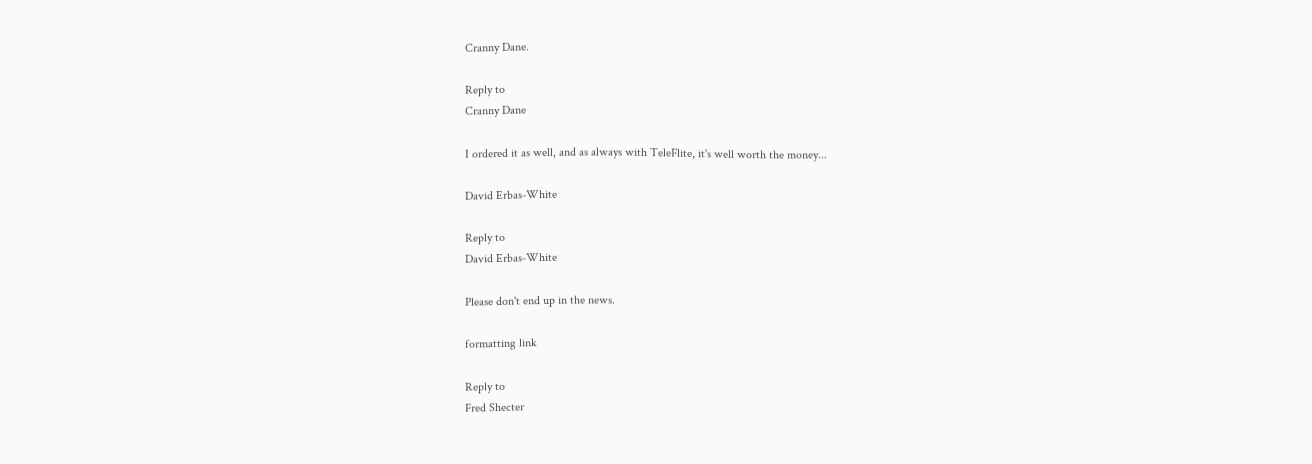Cranny Dane.

Reply to
Cranny Dane

I ordered it as well, and as always with TeleFlite, it's well worth the money...

David Erbas-White

Reply to
David Erbas-White

Please don't end up in the news.

formatting link

Reply to
Fred Shecter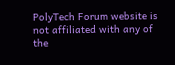PolyTech Forum website is not affiliated with any of the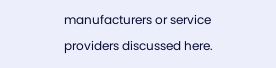manufacturers or service providers discussed here.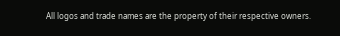All logos and trade names are the property of their respective owners.